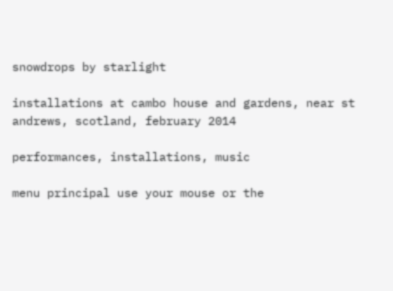snowdrops by starlight

installations at cambo house and gardens, near st andrews, scotland, february 2014

performances, installations, music

menu principal use your mouse or the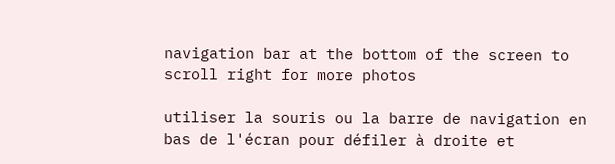navigation bar at the bottom of the screen to scroll right for more photos

utiliser la souris ou la barre de navigation en bas de l'écran pour défiler à droite et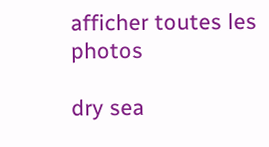afficher toutes les photos

dry sea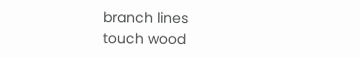branch lines
touch wood